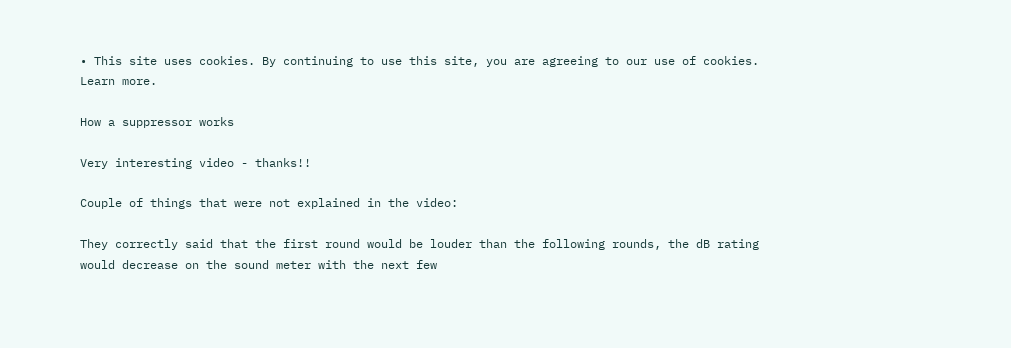• This site uses cookies. By continuing to use this site, you are agreeing to our use of cookies. Learn more.

How a suppressor works

Very interesting video - thanks!!

Couple of things that were not explained in the video:

They correctly said that the first round would be louder than the following rounds, the dB rating would decrease on the sound meter with the next few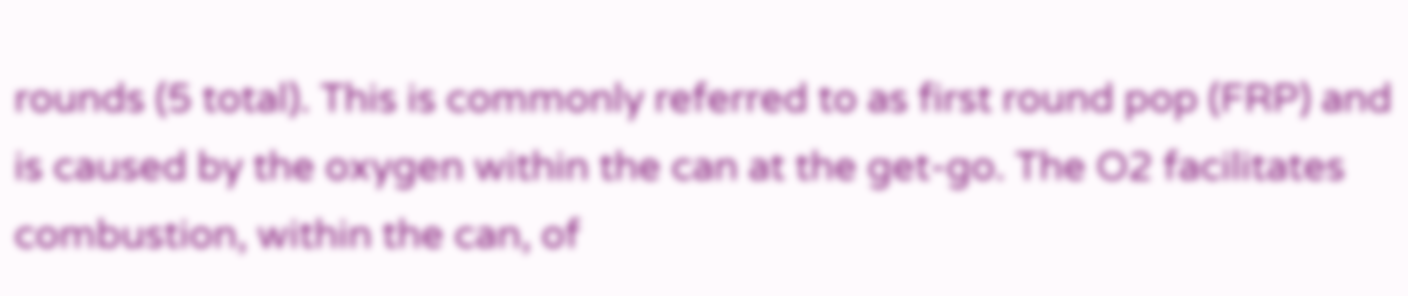rounds (5 total). This is commonly referred to as first round pop (FRP) and is caused by the oxygen within the can at the get-go. The O2 facilitates combustion, within the can, of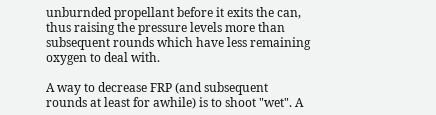unburnded propellant before it exits the can, thus raising the pressure levels more than subsequent rounds which have less remaining oxygen to deal with.

A way to decrease FRP (and subsequent rounds at least for awhile) is to shoot "wet". A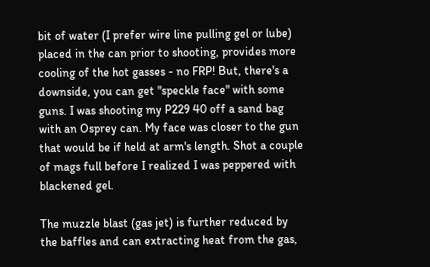bit of water (I prefer wire line pulling gel or lube) placed in the can prior to shooting, provides more cooling of the hot gasses - no FRP! But, there's a downside, you can get "speckle face" with some guns. I was shooting my P229 40 off a sand bag with an Osprey can. My face was closer to the gun that would be if held at arm's length. Shot a couple of mags full before I realized I was peppered with blackened gel.

The muzzle blast (gas jet) is further reduced by the baffles and can extracting heat from the gas,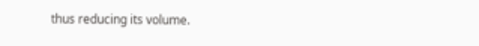thus reducing its volume.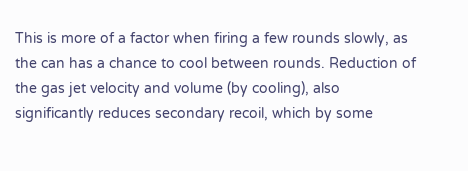This is more of a factor when firing a few rounds slowly, as the can has a chance to cool between rounds. Reduction of the gas jet velocity and volume (by cooling), also significantly reduces secondary recoil, which by some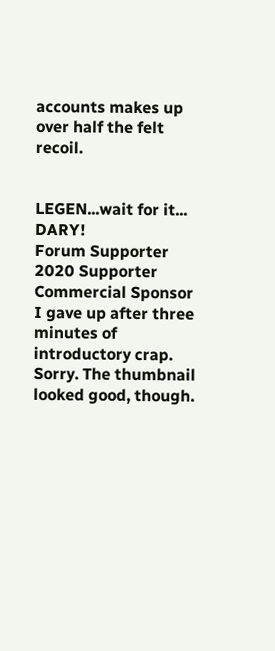accounts makes up over half the felt recoil.


LEGEN...wait for it... DARY!
Forum Supporter
2020 Supporter
Commercial Sponsor
I gave up after three minutes of introductory crap. Sorry. The thumbnail looked good, though.